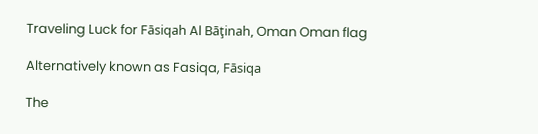Traveling Luck for Fāsiqah Al Bāţinah, Oman Oman flag

Alternatively known as Fasiqa, Fāsiqa

The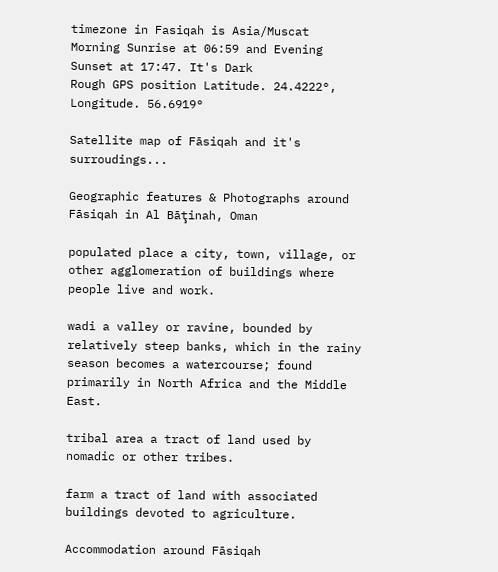timezone in Fasiqah is Asia/Muscat
Morning Sunrise at 06:59 and Evening Sunset at 17:47. It's Dark
Rough GPS position Latitude. 24.4222°, Longitude. 56.6919°

Satellite map of Fāsiqah and it's surroudings...

Geographic features & Photographs around Fāsiqah in Al Bāţinah, Oman

populated place a city, town, village, or other agglomeration of buildings where people live and work.

wadi a valley or ravine, bounded by relatively steep banks, which in the rainy season becomes a watercourse; found primarily in North Africa and the Middle East.

tribal area a tract of land used by nomadic or other tribes.

farm a tract of land with associated buildings devoted to agriculture.

Accommodation around Fāsiqah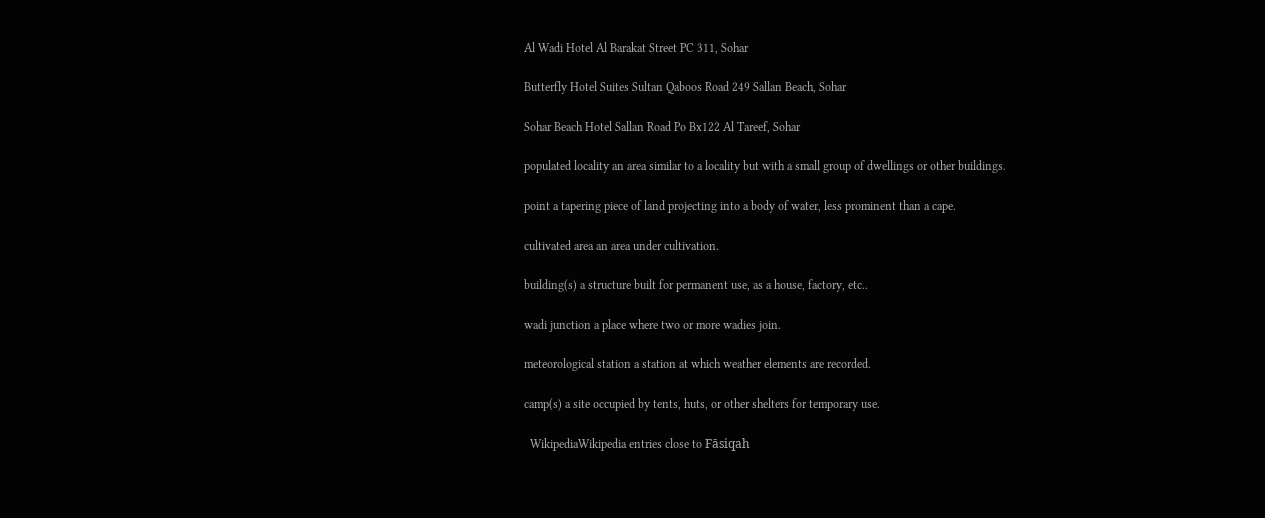Al Wadi Hotel Al Barakat Street PC 311, Sohar

Butterfly Hotel Suites Sultan Qaboos Road 249 Sallan Beach, Sohar

Sohar Beach Hotel Sallan Road Po Bx122 Al Tareef, Sohar

populated locality an area similar to a locality but with a small group of dwellings or other buildings.

point a tapering piece of land projecting into a body of water, less prominent than a cape.

cultivated area an area under cultivation.

building(s) a structure built for permanent use, as a house, factory, etc..

wadi junction a place where two or more wadies join.

meteorological station a station at which weather elements are recorded.

camp(s) a site occupied by tents, huts, or other shelters for temporary use.

  WikipediaWikipedia entries close to Fāsiqah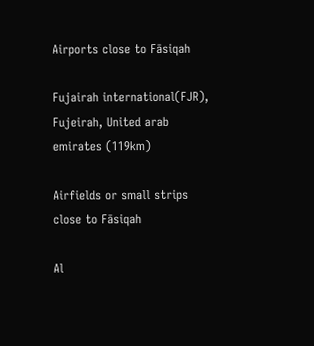Airports close to Fāsiqah

Fujairah international(FJR), Fujeirah, United arab emirates (119km)

Airfields or small strips close to Fāsiqah

Al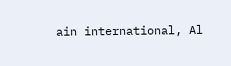ain international, Al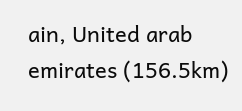ain, United arab emirates (156.5km)